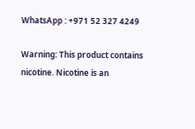WhatsApp : +971 52 327 4249

Warning: This product contains nicotine. Nicotine is an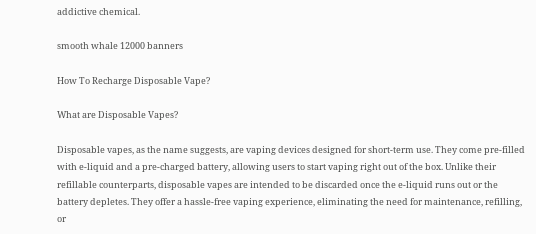addictive chemical.

smooth whale 12000 banners

How To Recharge Disposable Vape?

What are Disposable Vapes?

Disposable vapes, as the name suggests, are vaping devices designed for short-term use. They come pre-filled with e-liquid and a pre-charged battery, allowing users to start vaping right out of the box. Unlike their refillable counterparts, disposable vapes are intended to be discarded once the e-liquid runs out or the battery depletes. They offer a hassle-free vaping experience, eliminating the need for maintenance, refilling, or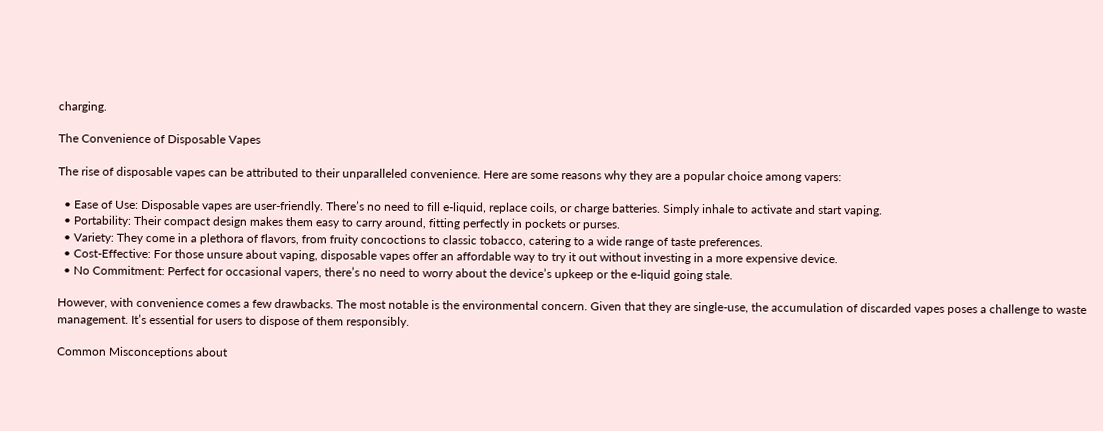charging.

The Convenience of Disposable Vapes

The rise of disposable vapes can be attributed to their unparalleled convenience. Here are some reasons why they are a popular choice among vapers:

  • Ease of Use: Disposable vapes are user-friendly. There’s no need to fill e-liquid, replace coils, or charge batteries. Simply inhale to activate and start vaping.
  • Portability: Their compact design makes them easy to carry around, fitting perfectly in pockets or purses.
  • Variety: They come in a plethora of flavors, from fruity concoctions to classic tobacco, catering to a wide range of taste preferences.
  • Cost-Effective: For those unsure about vaping, disposable vapes offer an affordable way to try it out without investing in a more expensive device.
  • No Commitment: Perfect for occasional vapers, there’s no need to worry about the device’s upkeep or the e-liquid going stale.

However, with convenience comes a few drawbacks. The most notable is the environmental concern. Given that they are single-use, the accumulation of discarded vapes poses a challenge to waste management. It’s essential for users to dispose of them responsibly.

Common Misconceptions about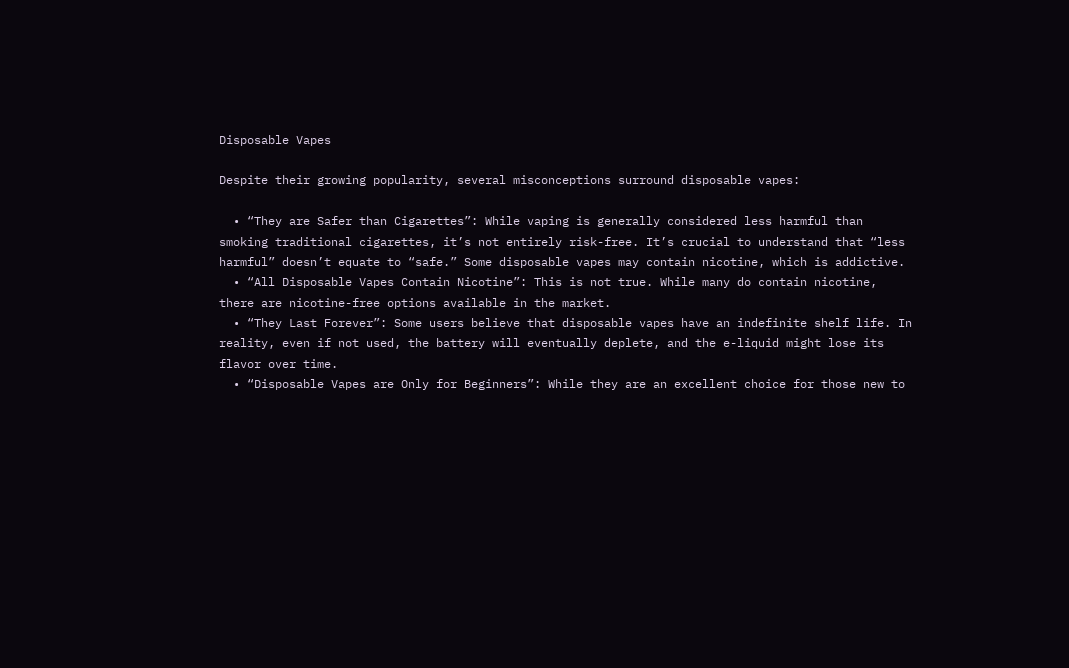Disposable Vapes

Despite their growing popularity, several misconceptions surround disposable vapes:

  • “They are Safer than Cigarettes”: While vaping is generally considered less harmful than smoking traditional cigarettes, it’s not entirely risk-free. It’s crucial to understand that “less harmful” doesn’t equate to “safe.” Some disposable vapes may contain nicotine, which is addictive.
  • “All Disposable Vapes Contain Nicotine”: This is not true. While many do contain nicotine, there are nicotine-free options available in the market.
  • “They Last Forever”: Some users believe that disposable vapes have an indefinite shelf life. In reality, even if not used, the battery will eventually deplete, and the e-liquid might lose its flavor over time.
  • “Disposable Vapes are Only for Beginners”: While they are an excellent choice for those new to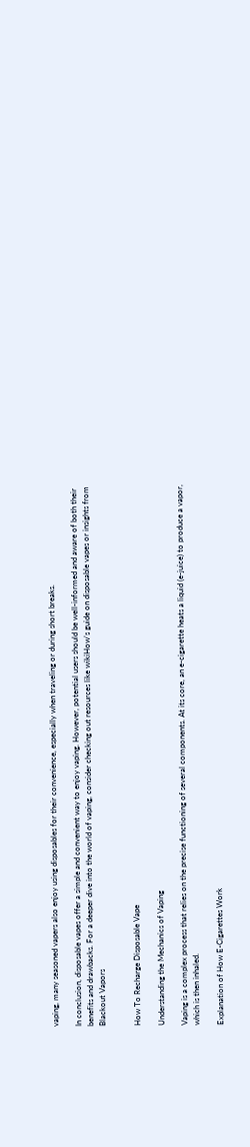vaping, many seasoned vapers also enjoy using disposables for their convenience, especially when traveling or during short breaks.

In conclusion, disposable vapes offer a simple and convenient way to enjoy vaping. However, potential users should be well-informed and aware of both their benefits and drawbacks. For a deeper dive into the world of vaping, consider checking out resources like wikiHow’s guide on disposable vapes or insights from Blackout Vapors


How To Recharge Disposable Vape

Understanding the Mechanics of Vaping

Vaping is a complex process that relies on the precise functioning of several components. At its core, an e-cigarette heats a liquid (e-juice) to produce a vapor, which is then inhaled.

Explanation of How E-Cigarettes Work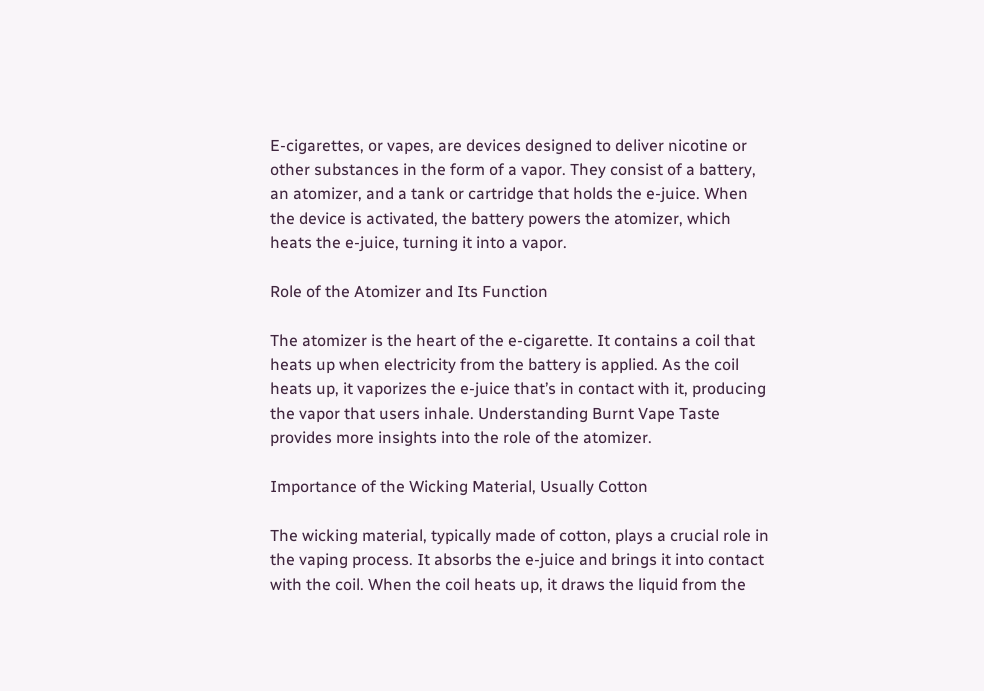E-cigarettes, or vapes, are devices designed to deliver nicotine or other substances in the form of a vapor. They consist of a battery, an atomizer, and a tank or cartridge that holds the e-juice. When the device is activated, the battery powers the atomizer, which heats the e-juice, turning it into a vapor.

Role of the Atomizer and Its Function

The atomizer is the heart of the e-cigarette. It contains a coil that heats up when electricity from the battery is applied. As the coil heats up, it vaporizes the e-juice that’s in contact with it, producing the vapor that users inhale. Understanding Burnt Vape Taste provides more insights into the role of the atomizer.

Importance of the Wicking Material, Usually Cotton

The wicking material, typically made of cotton, plays a crucial role in the vaping process. It absorbs the e-juice and brings it into contact with the coil. When the coil heats up, it draws the liquid from the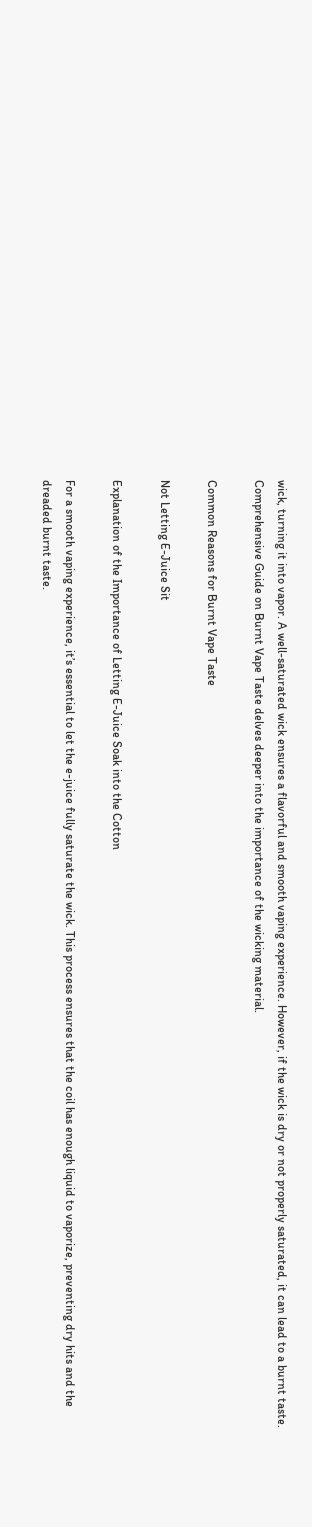wick, turning it into vapor. A well-saturated wick ensures a flavorful and smooth vaping experience. However, if the wick is dry or not properly saturated, it can lead to a burnt taste. Comprehensive Guide on Burnt Vape Taste delves deeper into the importance of the wicking material.

Common Reasons for Burnt Vape Taste

Not Letting E-Juice Sit

Explanation of the Importance of Letting E-Juice Soak into the Cotton

For a smooth vaping experience, it’s essential to let the e-juice fully saturate the wick. This process ensures that the coil has enough liquid to vaporize, preventing dry hits and the dreaded burnt taste.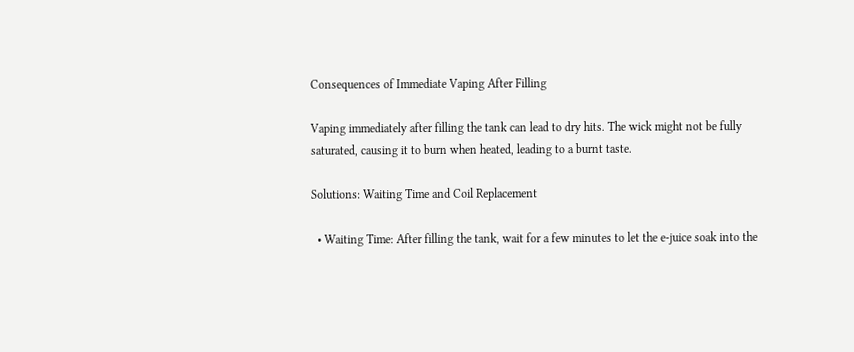Consequences of Immediate Vaping After Filling

Vaping immediately after filling the tank can lead to dry hits. The wick might not be fully saturated, causing it to burn when heated, leading to a burnt taste.

Solutions: Waiting Time and Coil Replacement

  • Waiting Time: After filling the tank, wait for a few minutes to let the e-juice soak into the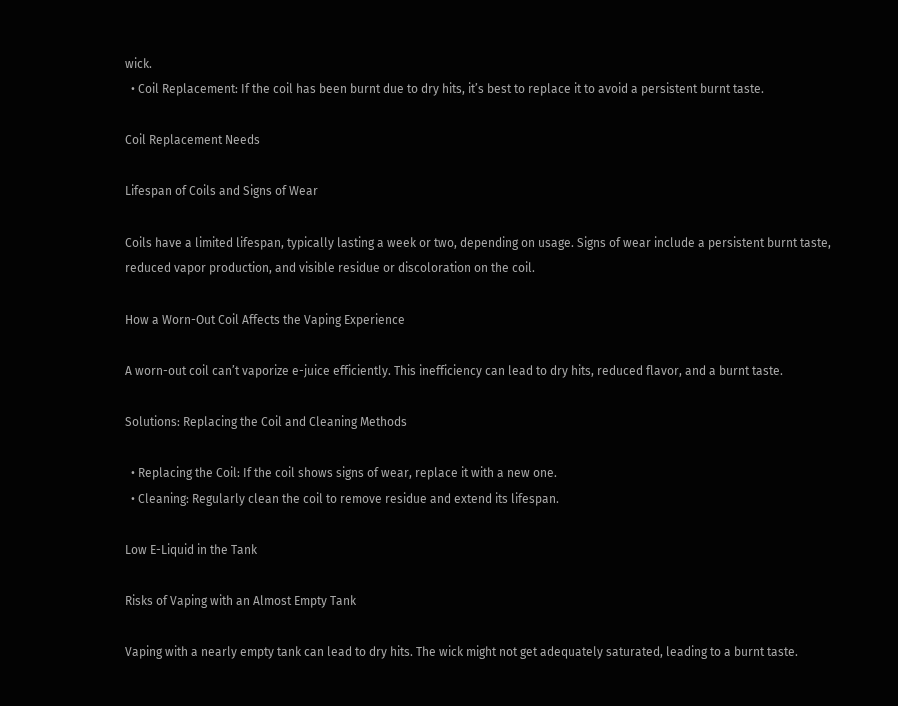wick.
  • Coil Replacement: If the coil has been burnt due to dry hits, it’s best to replace it to avoid a persistent burnt taste.

Coil Replacement Needs

Lifespan of Coils and Signs of Wear

Coils have a limited lifespan, typically lasting a week or two, depending on usage. Signs of wear include a persistent burnt taste, reduced vapor production, and visible residue or discoloration on the coil.

How a Worn-Out Coil Affects the Vaping Experience

A worn-out coil can’t vaporize e-juice efficiently. This inefficiency can lead to dry hits, reduced flavor, and a burnt taste.

Solutions: Replacing the Coil and Cleaning Methods

  • Replacing the Coil: If the coil shows signs of wear, replace it with a new one.
  • Cleaning: Regularly clean the coil to remove residue and extend its lifespan.

Low E-Liquid in the Tank

Risks of Vaping with an Almost Empty Tank

Vaping with a nearly empty tank can lead to dry hits. The wick might not get adequately saturated, leading to a burnt taste.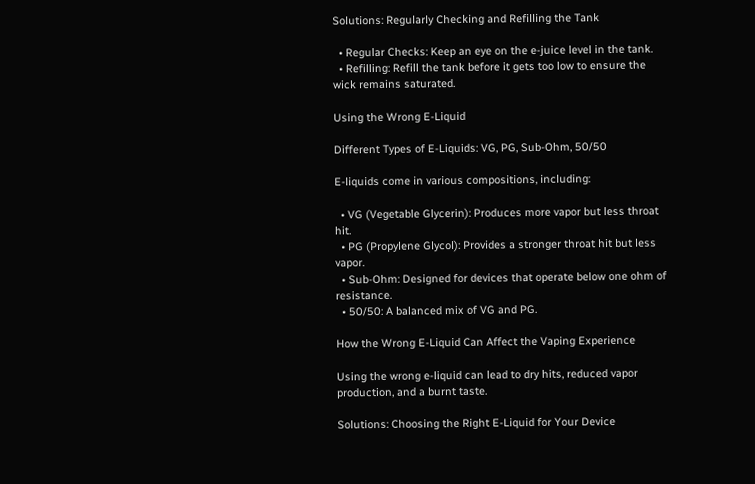Solutions: Regularly Checking and Refilling the Tank

  • Regular Checks: Keep an eye on the e-juice level in the tank.
  • Refilling: Refill the tank before it gets too low to ensure the wick remains saturated.

Using the Wrong E-Liquid

Different Types of E-Liquids: VG, PG, Sub-Ohm, 50/50

E-liquids come in various compositions, including:

  • VG (Vegetable Glycerin): Produces more vapor but less throat hit.
  • PG (Propylene Glycol): Provides a stronger throat hit but less vapor.
  • Sub-Ohm: Designed for devices that operate below one ohm of resistance.
  • 50/50: A balanced mix of VG and PG.

How the Wrong E-Liquid Can Affect the Vaping Experience

Using the wrong e-liquid can lead to dry hits, reduced vapor production, and a burnt taste.

Solutions: Choosing the Right E-Liquid for Your Device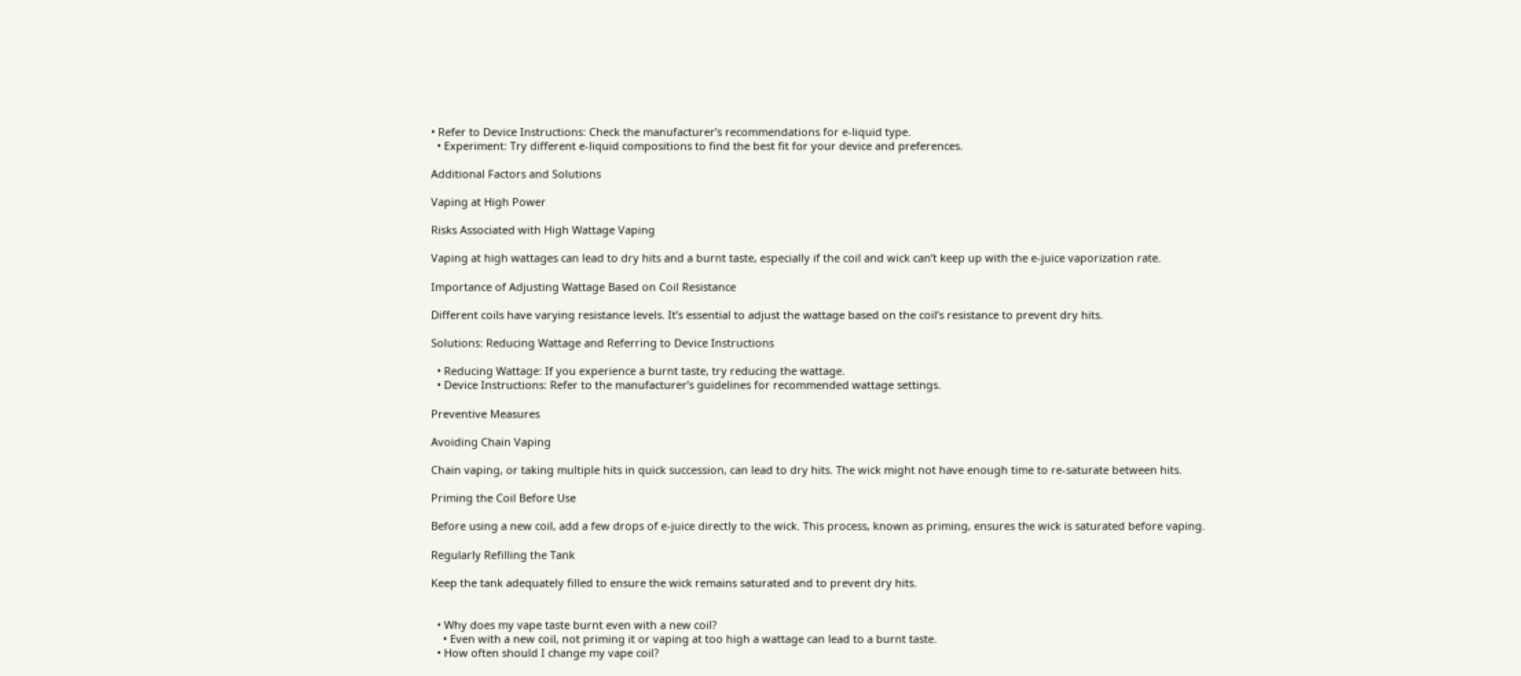• Refer to Device Instructions: Check the manufacturer’s recommendations for e-liquid type.
  • Experiment: Try different e-liquid compositions to find the best fit for your device and preferences.

Additional Factors and Solutions

Vaping at High Power

Risks Associated with High Wattage Vaping

Vaping at high wattages can lead to dry hits and a burnt taste, especially if the coil and wick can’t keep up with the e-juice vaporization rate.

Importance of Adjusting Wattage Based on Coil Resistance

Different coils have varying resistance levels. It’s essential to adjust the wattage based on the coil’s resistance to prevent dry hits.

Solutions: Reducing Wattage and Referring to Device Instructions

  • Reducing Wattage: If you experience a burnt taste, try reducing the wattage.
  • Device Instructions: Refer to the manufacturer’s guidelines for recommended wattage settings.

Preventive Measures

Avoiding Chain Vaping

Chain vaping, or taking multiple hits in quick succession, can lead to dry hits. The wick might not have enough time to re-saturate between hits.

Priming the Coil Before Use

Before using a new coil, add a few drops of e-juice directly to the wick. This process, known as priming, ensures the wick is saturated before vaping.

Regularly Refilling the Tank

Keep the tank adequately filled to ensure the wick remains saturated and to prevent dry hits.


  • Why does my vape taste burnt even with a new coil?
    • Even with a new coil, not priming it or vaping at too high a wattage can lead to a burnt taste.
  • How often should I change my vape coil?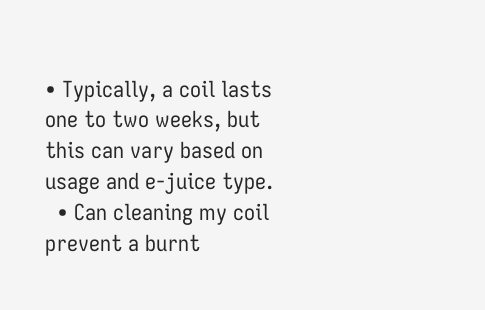• Typically, a coil lasts one to two weeks, but this can vary based on usage and e-juice type.
  • Can cleaning my coil prevent a burnt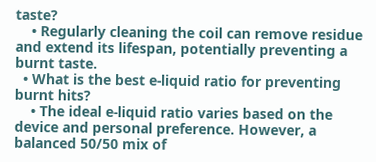taste?
    • Regularly cleaning the coil can remove residue and extend its lifespan, potentially preventing a burnt taste.
  • What is the best e-liquid ratio for preventing burnt hits?
    • The ideal e-liquid ratio varies based on the device and personal preference. However, a balanced 50/50 mix of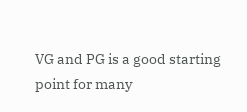VG and PG is a good starting point for many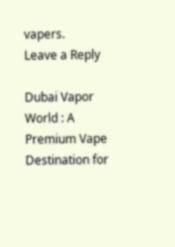vapers.
Leave a Reply

Dubai Vapor World : A Premium Vape Destination for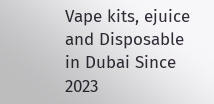Vape kits, ejuice and Disposable in Dubai Since 2023